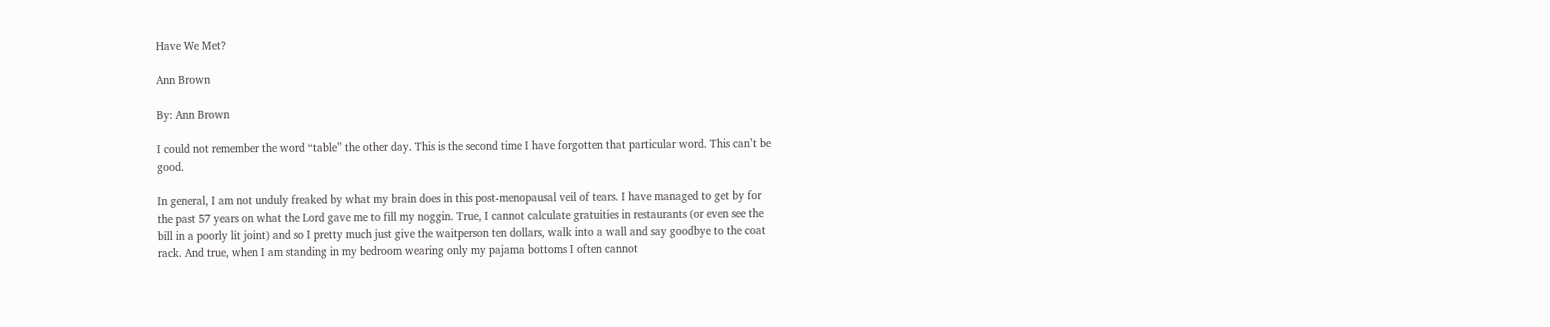Have We Met?

Ann Brown

By: Ann Brown

I could not remember the word “table” the other day. This is the second time I have forgotten that particular word. This can’t be good.

In general, I am not unduly freaked by what my brain does in this post-menopausal veil of tears. I have managed to get by for the past 57 years on what the Lord gave me to fill my noggin. True, I cannot calculate gratuities in restaurants (or even see the bill in a poorly lit joint) and so I pretty much just give the waitperson ten dollars, walk into a wall and say goodbye to the coat rack. And true, when I am standing in my bedroom wearing only my pajama bottoms I often cannot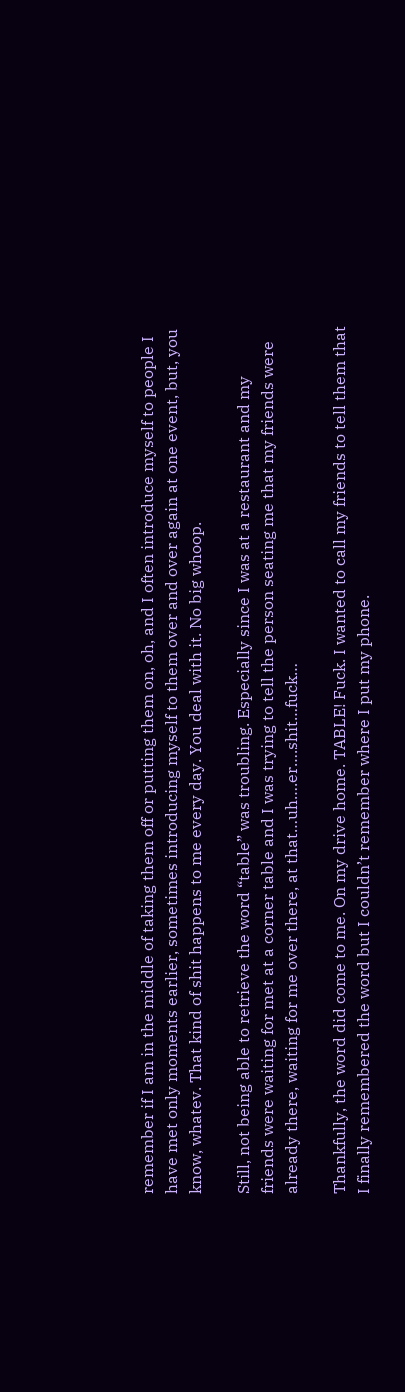remember if I am in the middle of taking them off or putting them on, oh, and I often introduce myself to people I have met only moments earlier, sometimes introducing myself to them over and over again at one event, but, you know, whatev. That kind of shit happens to me every day. You deal with it. No big whoop.

Still, not being able to retrieve the word “table” was troubling. Especially since I was at a restaurant and my friends were waiting for met at a corner table and I was trying to tell the person seating me that my friends were already there, waiting for me over there, at that…uh….er….shit…fuck…

Thankfully, the word did come to me. On my drive home. TABLE! Fuck. I wanted to call my friends to tell them that I finally remembered the word but I couldn’t remember where I put my phone.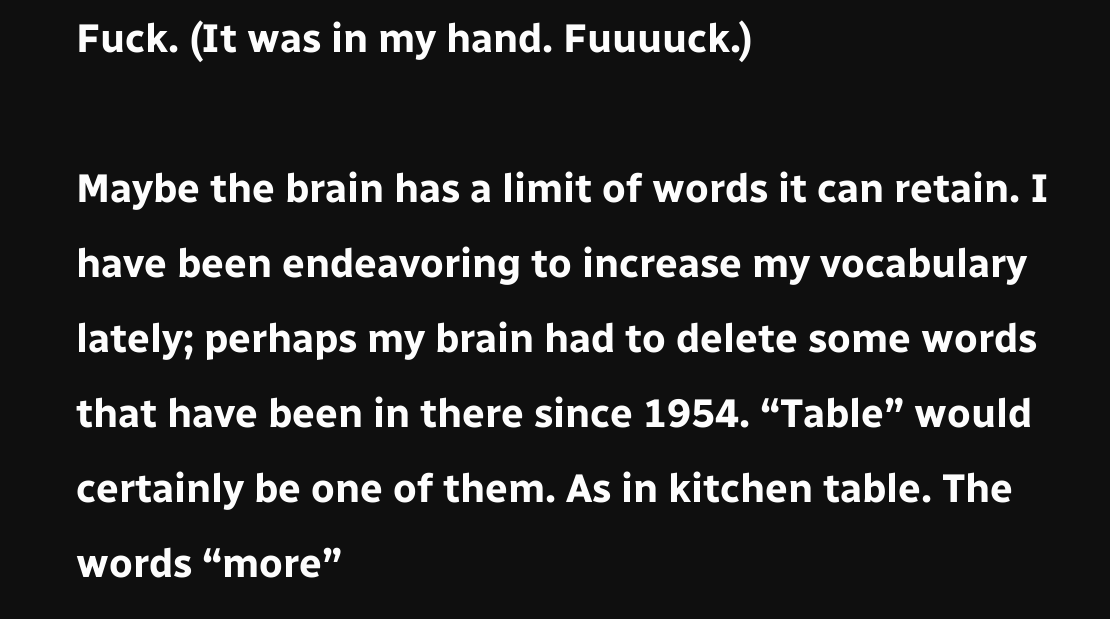Fuck. (It was in my hand. Fuuuuck.)

Maybe the brain has a limit of words it can retain. I have been endeavoring to increase my vocabulary lately; perhaps my brain had to delete some words that have been in there since 1954. “Table” would certainly be one of them. As in kitchen table. The words “more”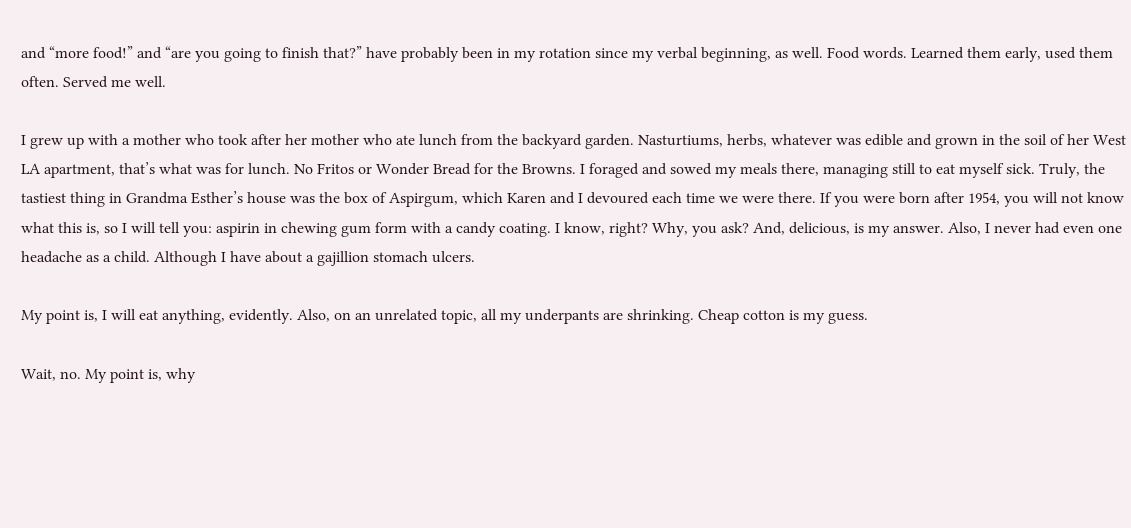and “more food!” and “are you going to finish that?” have probably been in my rotation since my verbal beginning, as well. Food words. Learned them early, used them often. Served me well.

I grew up with a mother who took after her mother who ate lunch from the backyard garden. Nasturtiums, herbs, whatever was edible and grown in the soil of her West LA apartment, that’s what was for lunch. No Fritos or Wonder Bread for the Browns. I foraged and sowed my meals there, managing still to eat myself sick. Truly, the tastiest thing in Grandma Esther’s house was the box of Aspirgum, which Karen and I devoured each time we were there. If you were born after 1954, you will not know what this is, so I will tell you: aspirin in chewing gum form with a candy coating. I know, right? Why, you ask? And, delicious, is my answer. Also, I never had even one headache as a child. Although I have about a gajillion stomach ulcers.

My point is, I will eat anything, evidently. Also, on an unrelated topic, all my underpants are shrinking. Cheap cotton is my guess.

Wait, no. My point is, why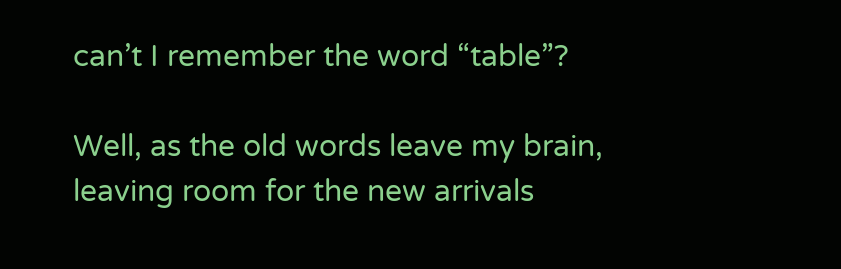can’t I remember the word “table”?

Well, as the old words leave my brain, leaving room for the new arrivals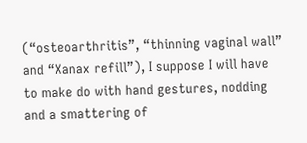(“osteoarthritis”, “thinning vaginal wall” and “Xanax refill”), I suppose I will have to make do with hand gestures, nodding and a smattering of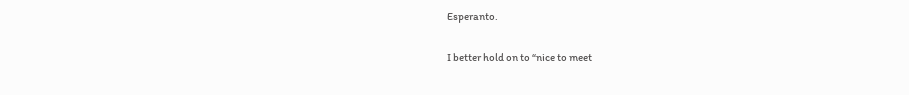Esperanto.

I better hold on to “nice to meet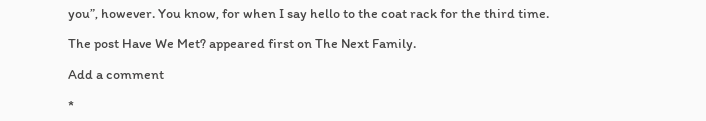you”, however. You know, for when I say hello to the coat rack for the third time.

The post Have We Met? appeared first on The Next Family.

Add a comment

*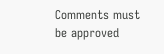Comments must be approved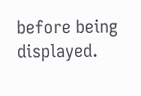before being displayed.